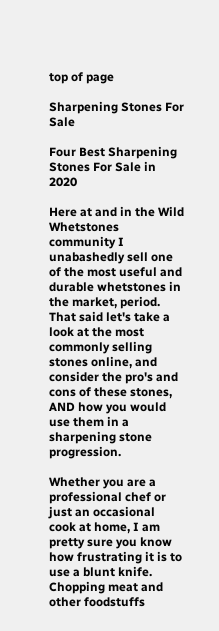top of page

Sharpening Stones For Sale

Four Best Sharpening Stones For Sale in 2020

Here at and in the Wild Whetstones community I unabashedly sell one of the most useful and durable whetstones in the market, period. That said let's take a look at the most commonly selling stones online, and consider the pro's and cons of these stones, AND how you would use them in a sharpening stone progression.

Whether you are a professional chef or just an occasional cook at home, I am pretty sure you know how frustrating it is to use a blunt knife. Chopping meat and other foodstuffs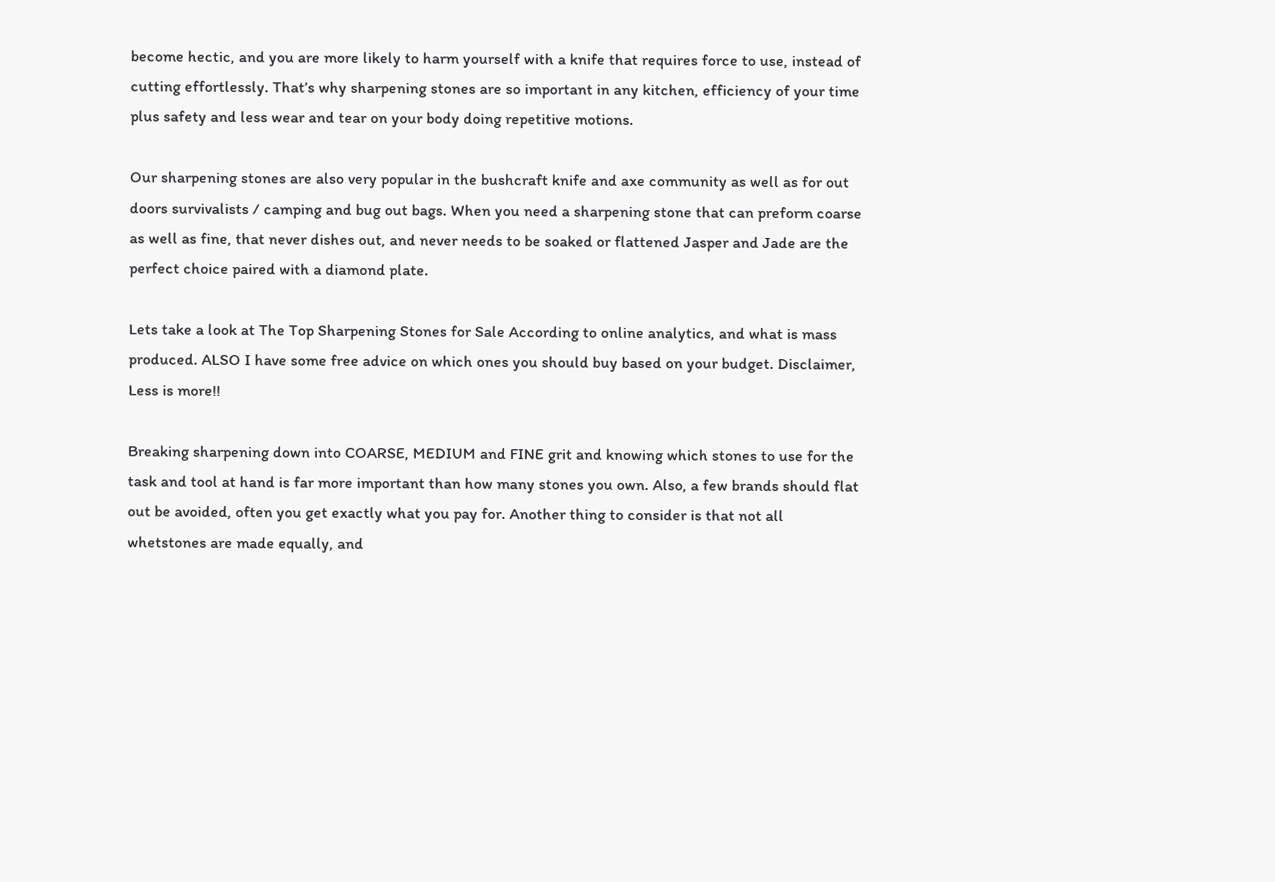become hectic, and you are more likely to harm yourself with a knife that requires force to use, instead of cutting effortlessly. That’s why sharpening stones are so important in any kitchen, efficiency of your time plus safety and less wear and tear on your body doing repetitive motions.

Our sharpening stones are also very popular in the bushcraft knife and axe community as well as for out doors survivalists / camping and bug out bags. When you need a sharpening stone that can preform coarse as well as fine, that never dishes out, and never needs to be soaked or flattened Jasper and Jade are the perfect choice paired with a diamond plate.

Lets take a look at The Top Sharpening Stones for Sale According to online analytics, and what is mass produced. ALSO I have some free advice on which ones you should buy based on your budget. Disclaimer, Less is more!!

Breaking sharpening down into COARSE, MEDIUM and FINE grit and knowing which stones to use for the task and tool at hand is far more important than how many stones you own. Also, a few brands should flat out be avoided, often you get exactly what you pay for. Another thing to consider is that not all whetstones are made equally, and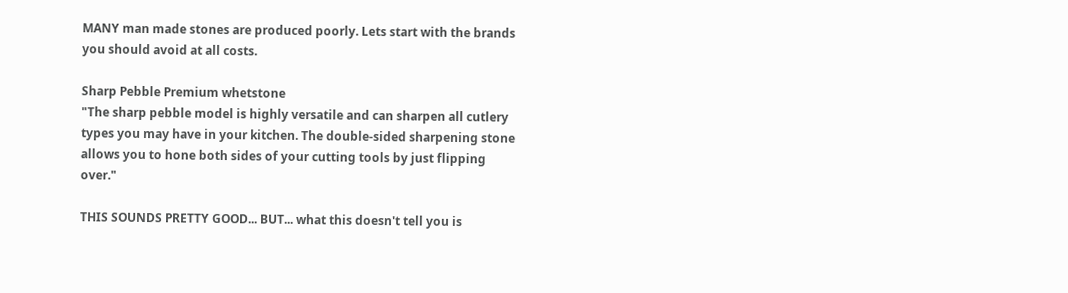MANY man made stones are produced poorly. Lets start with the brands you should avoid at all costs.

Sharp Pebble Premium whetstone
"The sharp pebble model is highly versatile and can sharpen all cutlery types you may have in your kitchen. The double-sided sharpening stone allows you to hone both sides of your cutting tools by just flipping over."

THIS SOUNDS PRETTY GOOD... BUT... what this doesn't tell you is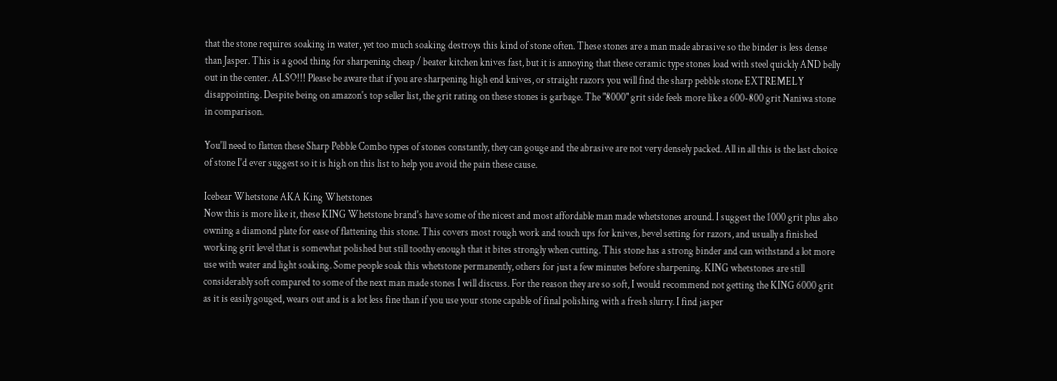that the stone requires soaking in water, yet too much soaking destroys this kind of stone often. These stones are a man made abrasive so the binder is less dense than Jasper. This is a good thing for sharpening cheap / beater kitchen knives fast, but it is annoying that these ceramic type stones load with steel quickly AND belly out in the center. ALSO!!! Please be aware that if you are sharpening high end knives, or straight razors you will find the sharp pebble stone EXTREMELY disappointing. Despite being on amazon's top seller list, the grit rating on these stones is garbage. The "8000" grit side feels more like a 600-800 grit Naniwa stone in comparison.

You'll need to flatten these Sharp Pebble Combo types of stones constantly, they can gouge and the abrasive are not very densely packed. All in all this is the last choice of stone I'd ever suggest so it is high on this list to help you avoid the pain these cause.

Icebear Whetstone AKA King Whetstones
Now this is more like it, these KING Whetstone brand's have some of the nicest and most affordable man made whetstones around. I suggest the 1000 grit plus also owning a diamond plate for ease of flattening this stone. This covers most rough work and touch ups for knives, bevel setting for razors, and usually a finished working grit level that is somewhat polished but still toothy enough that it bites strongly when cutting. This stone has a strong binder and can withstand a lot more use with water and light soaking. Some people soak this whetstone permanently, others for just a few minutes before sharpening. KING whetstones are still considerably soft compared to some of the next man made stones I will discuss. For the reason they are so soft, I would recommend not getting the KING 6000 grit as it is easily gouged, wears out and is a lot less fine than if you use your stone capable of final polishing with a fresh slurry. I find jasper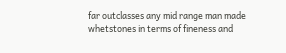far outclasses any mid range man made whetstones in terms of fineness and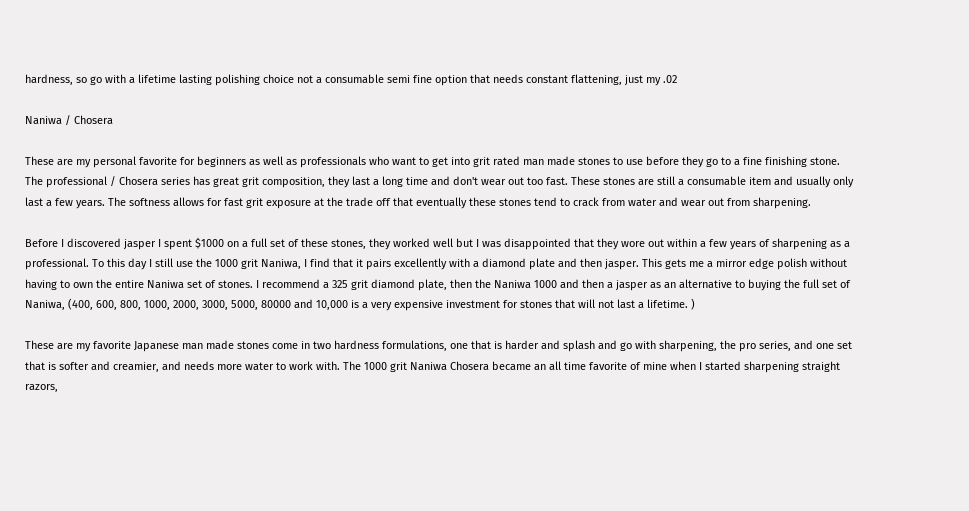hardness, so go with a lifetime lasting polishing choice not a consumable semi fine option that needs constant flattening, just my .02

Naniwa / Chosera

These are my personal favorite for beginners as well as professionals who want to get into grit rated man made stones to use before they go to a fine finishing stone. The professional / Chosera series has great grit composition, they last a long time and don't wear out too fast. These stones are still a consumable item and usually only last a few years. The softness allows for fast grit exposure at the trade off that eventually these stones tend to crack from water and wear out from sharpening.

Before I discovered jasper I spent $1000 on a full set of these stones, they worked well but I was disappointed that they wore out within a few years of sharpening as a professional. To this day I still use the 1000 grit Naniwa, I find that it pairs excellently with a diamond plate and then jasper. This gets me a mirror edge polish without having to own the entire Naniwa set of stones. I recommend a 325 grit diamond plate, then the Naniwa 1000 and then a jasper as an alternative to buying the full set of Naniwa, (400, 600, 800, 1000, 2000, 3000, 5000, 80000 and 10,000 is a very expensive investment for stones that will not last a lifetime. )

These are my favorite Japanese man made stones come in two hardness formulations, one that is harder and splash and go with sharpening, the pro series, and one set that is softer and creamier, and needs more water to work with. The 1000 grit Naniwa Chosera became an all time favorite of mine when I started sharpening straight razors,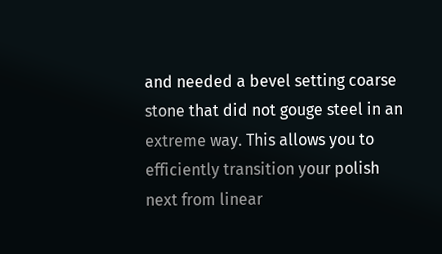and needed a bevel setting coarse stone that did not gouge steel in an extreme way. This allows you to efficiently transition your polish next from linear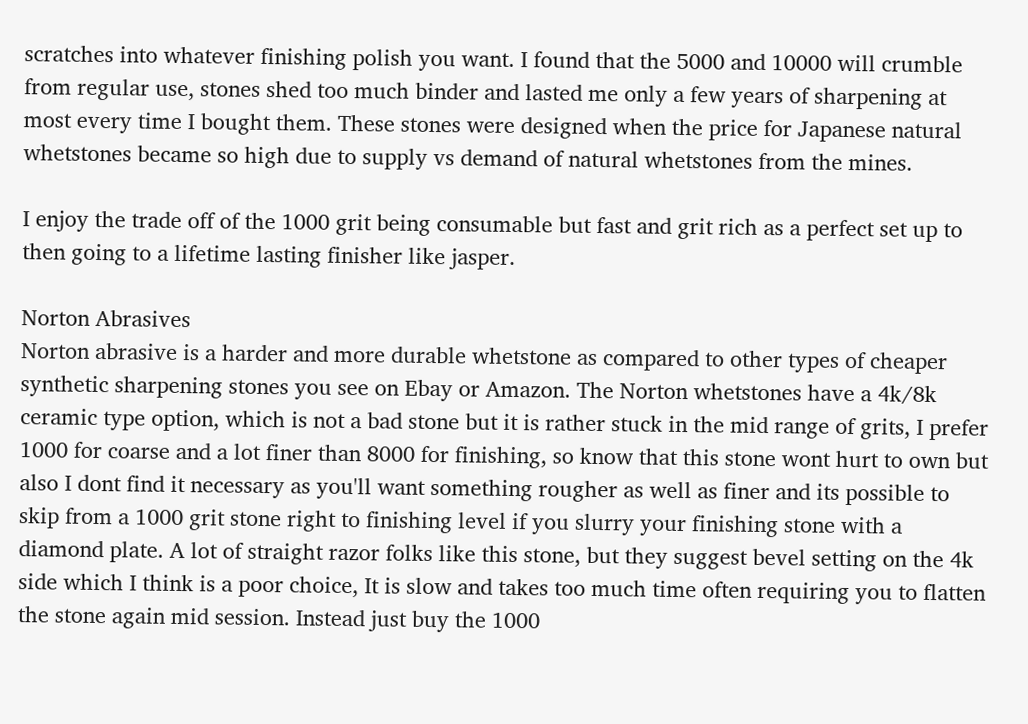scratches into whatever finishing polish you want. I found that the 5000 and 10000 will crumble from regular use, stones shed too much binder and lasted me only a few years of sharpening at most every time I bought them. These stones were designed when the price for Japanese natural whetstones became so high due to supply vs demand of natural whetstones from the mines.

I enjoy the trade off of the 1000 grit being consumable but fast and grit rich as a perfect set up to then going to a lifetime lasting finisher like jasper.

Norton Abrasives
Norton abrasive is a harder and more durable whetstone as compared to other types of cheaper synthetic sharpening stones you see on Ebay or Amazon. The Norton whetstones have a 4k/8k ceramic type option, which is not a bad stone but it is rather stuck in the mid range of grits, I prefer 1000 for coarse and a lot finer than 8000 for finishing, so know that this stone wont hurt to own but also I dont find it necessary as you'll want something rougher as well as finer and its possible to skip from a 1000 grit stone right to finishing level if you slurry your finishing stone with a diamond plate. A lot of straight razor folks like this stone, but they suggest bevel setting on the 4k side which I think is a poor choice, It is slow and takes too much time often requiring you to flatten the stone again mid session. Instead just buy the 1000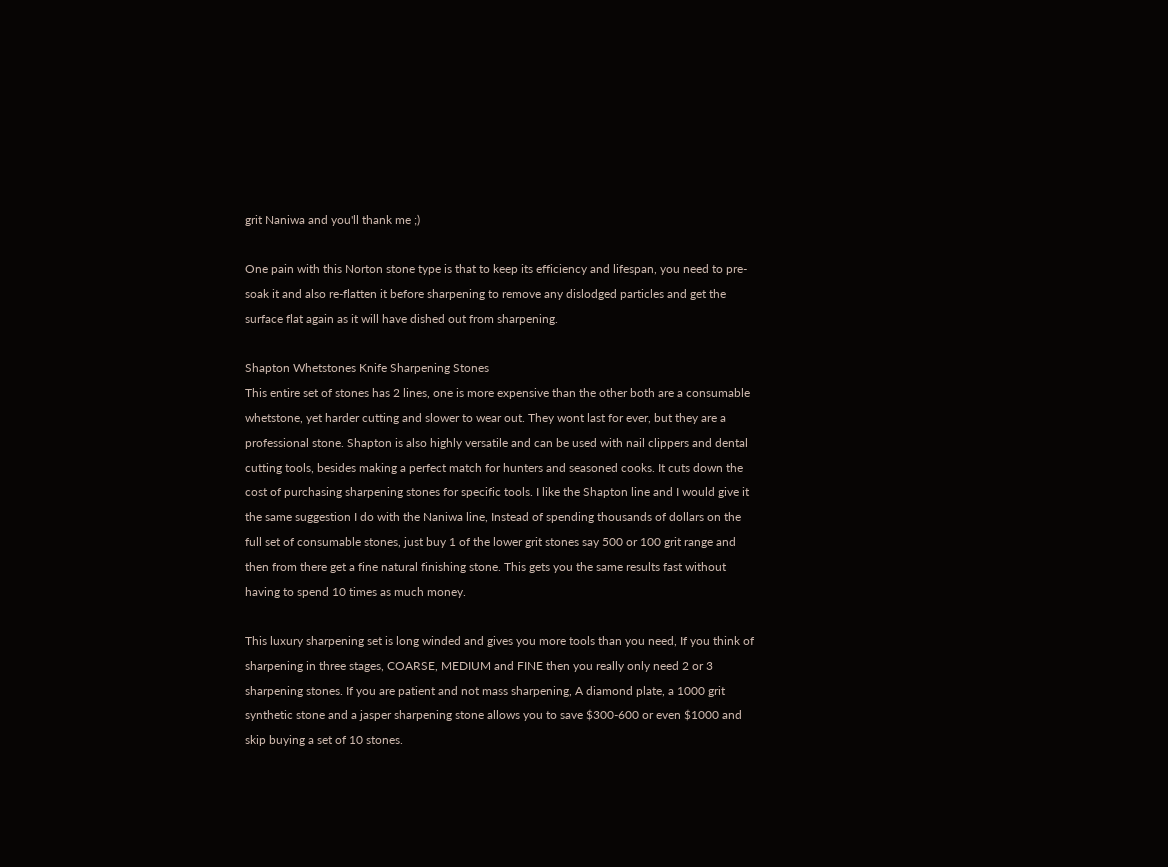grit Naniwa and you'll thank me ;)

One pain with this Norton stone type is that to keep its efficiency and lifespan, you need to pre-soak it and also re-flatten it before sharpening to remove any dislodged particles and get the surface flat again as it will have dished out from sharpening.

Shapton Whetstones Knife Sharpening Stones
This entire set of stones has 2 lines, one is more expensive than the other both are a consumable whetstone, yet harder cutting and slower to wear out. They wont last for ever, but they are a professional stone. Shapton is also highly versatile and can be used with nail clippers and dental cutting tools, besides making a perfect match for hunters and seasoned cooks. It cuts down the cost of purchasing sharpening stones for specific tools. I like the Shapton line and I would give it the same suggestion I do with the Naniwa line, Instead of spending thousands of dollars on the full set of consumable stones, just buy 1 of the lower grit stones say 500 or 100 grit range and then from there get a fine natural finishing stone. This gets you the same results fast without having to spend 10 times as much money.

This luxury sharpening set is long winded and gives you more tools than you need, If you think of sharpening in three stages, COARSE, MEDIUM and FINE then you really only need 2 or 3 sharpening stones. If you are patient and not mass sharpening, A diamond plate, a 1000 grit synthetic stone and a jasper sharpening stone allows you to save $300-600 or even $1000 and skip buying a set of 10 stones.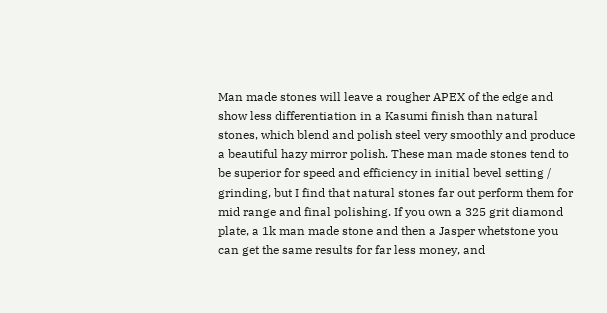Man made stones will leave a rougher APEX of the edge and show less differentiation in a Kasumi finish than natural stones, which blend and polish steel very smoothly and produce a beautiful hazy mirror polish. These man made stones tend to be superior for speed and efficiency in initial bevel setting / grinding, but I find that natural stones far out perform them for mid range and final polishing. If you own a 325 grit diamond plate, a 1k man made stone and then a Jasper whetstone you can get the same results for far less money, and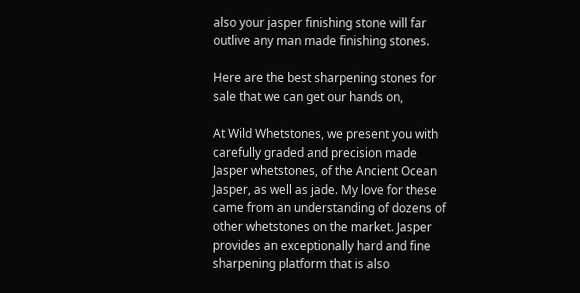also your jasper finishing stone will far outlive any man made finishing stones.

Here are the best sharpening stones for sale that we can get our hands on,

At Wild Whetstones, we present you with carefully graded and precision made Jasper whetstones, of the Ancient Ocean Jasper, as well as jade. My love for these came from an understanding of dozens of other whetstones on the market. Jasper provides an exceptionally hard and fine sharpening platform that is also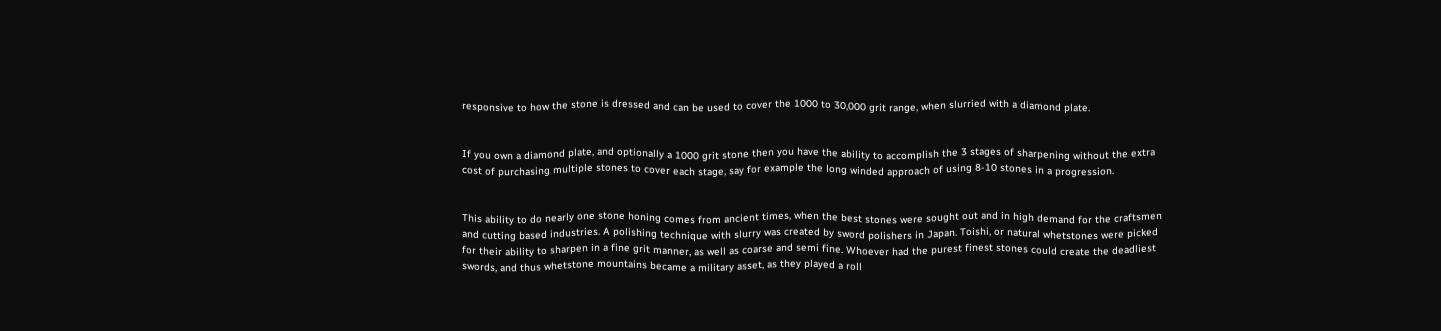responsive to how the stone is dressed and can be used to cover the 1000 to 30,000 grit range, when slurried with a diamond plate.


If you own a diamond plate, and optionally a 1000 grit stone then you have the ability to accomplish the 3 stages of sharpening without the extra cost of purchasing multiple stones to cover each stage, say for example the long winded approach of using 8-10 stones in a progression.


This ability to do nearly one stone honing comes from ancient times, when the best stones were sought out and in high demand for the craftsmen and cutting based industries. A polishing technique with slurry was created by sword polishers in Japan. Toishi, or natural whetstones were picked for their ability to sharpen in a fine grit manner, as well as coarse and semi fine. Whoever had the purest finest stones could create the deadliest swords, and thus whetstone mountains became a military asset, as they played a roll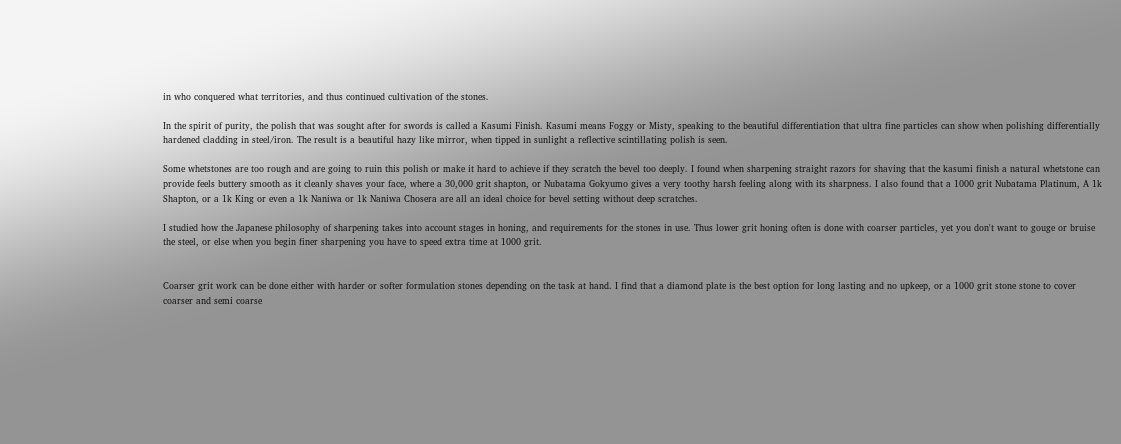in who conquered what territories, and thus continued cultivation of the stones.

In the spirit of purity, the polish that was sought after for swords is called a Kasumi Finish. Kasumi means Foggy or Misty, speaking to the beautiful differentiation that ultra fine particles can show when polishing differentially hardened cladding in steel/iron. The result is a beautiful hazy like mirror, when tipped in sunlight a reflective scintillating polish is seen.

Some whetstones are too rough and are going to ruin this polish or make it hard to achieve if they scratch the bevel too deeply. I found when sharpening straight razors for shaving that the kasumi finish a natural whetstone can provide feels buttery smooth as it cleanly shaves your face, where a 30,000 grit shapton, or Nubatama Gokyumo gives a very toothy harsh feeling along with its sharpness. I also found that a 1000 grit Nubatama Platinum, A 1k Shapton, or a 1k King or even a 1k Naniwa or 1k Naniwa Chosera are all an ideal choice for bevel setting without deep scratches.

I studied how the Japanese philosophy of sharpening takes into account stages in honing, and requirements for the stones in use. Thus lower grit honing often is done with coarser particles, yet you don't want to gouge or bruise the steel, or else when you begin finer sharpening you have to speed extra time at 1000 grit.


Coarser grit work can be done either with harder or softer formulation stones depending on the task at hand. I find that a diamond plate is the best option for long lasting and no upkeep, or a 1000 grit stone stone to cover coarser and semi coarse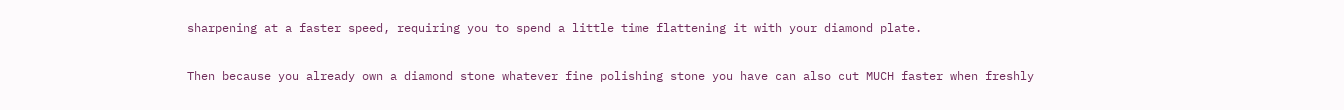sharpening at a faster speed, requiring you to spend a little time flattening it with your diamond plate.

Then because you already own a diamond stone whatever fine polishing stone you have can also cut MUCH faster when freshly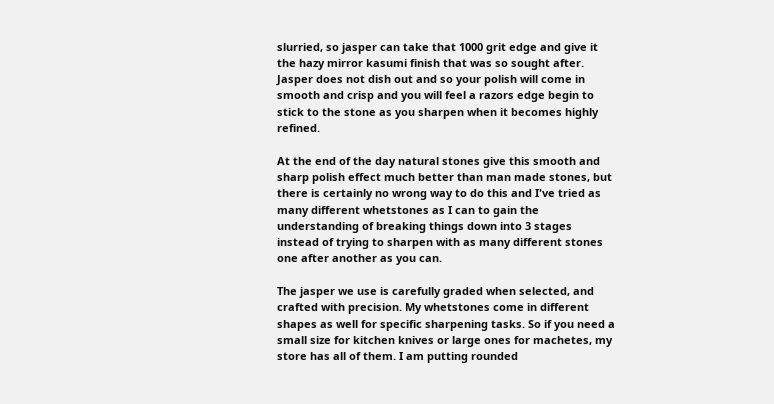slurried, so jasper can take that 1000 grit edge and give it the hazy mirror kasumi finish that was so sought after. Jasper does not dish out and so your polish will come in smooth and crisp and you will feel a razors edge begin to stick to the stone as you sharpen when it becomes highly refined.

At the end of the day natural stones give this smooth and sharp polish effect much better than man made stones, but there is certainly no wrong way to do this and I've tried as many different whetstones as I can to gain the understanding of breaking things down into 3 stages instead of trying to sharpen with as many different stones one after another as you can.

The jasper we use is carefully graded when selected, and crafted with precision. My whetstones come in different shapes as well for specific sharpening tasks. So if you need a small size for kitchen knives or large ones for machetes, my store has all of them. I am putting rounded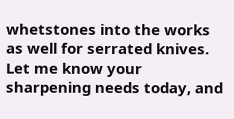whetstones into the works as well for serrated knives. Let me know your sharpening needs today, and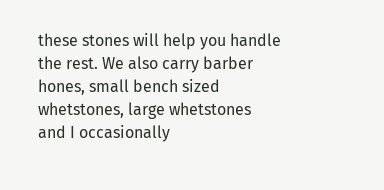these stones will help you handle the rest. We also carry barber hones, small bench sized whetstones, large whetstones and I occasionally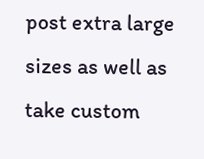post extra large sizes as well as take custom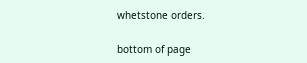whetstone orders.

bottom of page